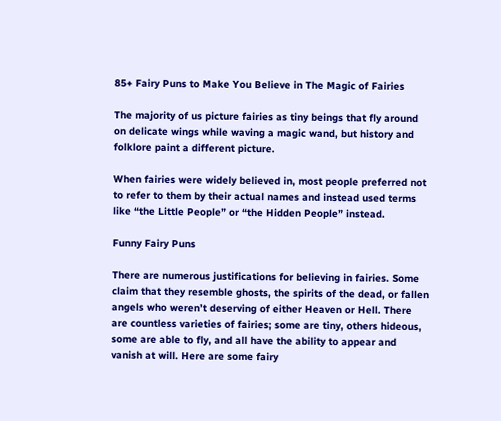85+ Fairy Puns to Make You Believe in The Magic of Fairies

The majority of us picture fairies as tiny beings that fly around on delicate wings while waving a magic wand, but history and folklore paint a different picture.

When fairies were widely believed in, most people preferred not to refer to them by their actual names and instead used terms like “the Little People” or “the Hidden People” instead.

Funny Fairy Puns

There are numerous justifications for believing in fairies. Some claim that they resemble ghosts, the spirits of the dead, or fallen angels who weren’t deserving of either Heaven or Hell. There are countless varieties of fairies; some are tiny, others hideous, some are able to fly, and all have the ability to appear and vanish at will. Here are some fairy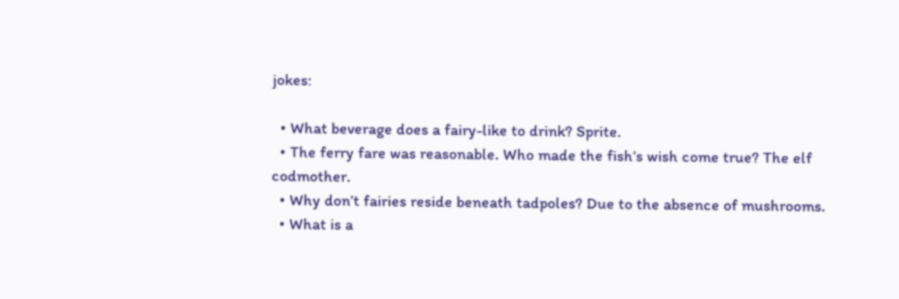jokes:

  • What beverage does a fairy-like to drink? Sprite.
  • The ferry fare was reasonable. Who made the fish’s wish come true? The elf codmother.
  • Why don’t fairies reside beneath tadpoles? Due to the absence of mushrooms.
  • What is a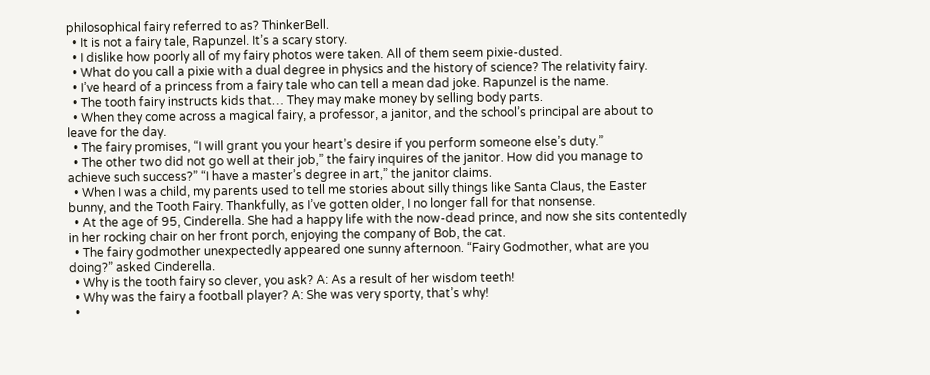philosophical fairy referred to as? ThinkerBell.
  • It is not a fairy tale, Rapunzel. It’s a scary story.
  • I dislike how poorly all of my fairy photos were taken. All of them seem pixie-dusted.
  • What do you call a pixie with a dual degree in physics and the history of science? The relativity fairy.
  • I’ve heard of a princess from a fairy tale who can tell a mean dad joke. Rapunzel is the name.
  • The tooth fairy instructs kids that… They may make money by selling body parts.
  • When they come across a magical fairy, a professor, a janitor, and the school’s principal are about to leave for the day.
  • The fairy promises, “I will grant you your heart’s desire if you perform someone else’s duty.”
  • The other two did not go well at their job,” the fairy inquires of the janitor. How did you manage to achieve such success?” “I have a master’s degree in art,” the janitor claims.
  • When I was a child, my parents used to tell me stories about silly things like Santa Claus, the Easter bunny, and the Tooth Fairy. Thankfully, as I’ve gotten older, I no longer fall for that nonsense.
  • At the age of 95, Cinderella. She had a happy life with the now-dead prince, and now she sits contentedly in her rocking chair on her front porch, enjoying the company of Bob, the cat.
  • The fairy godmother unexpectedly appeared one sunny afternoon. “Fairy Godmother, what are you doing?” asked Cinderella.
  • Why is the tooth fairy so clever, you ask? A: As a result of her wisdom teeth!
  • Why was the fairy a football player? A: She was very sporty, that’s why!
  •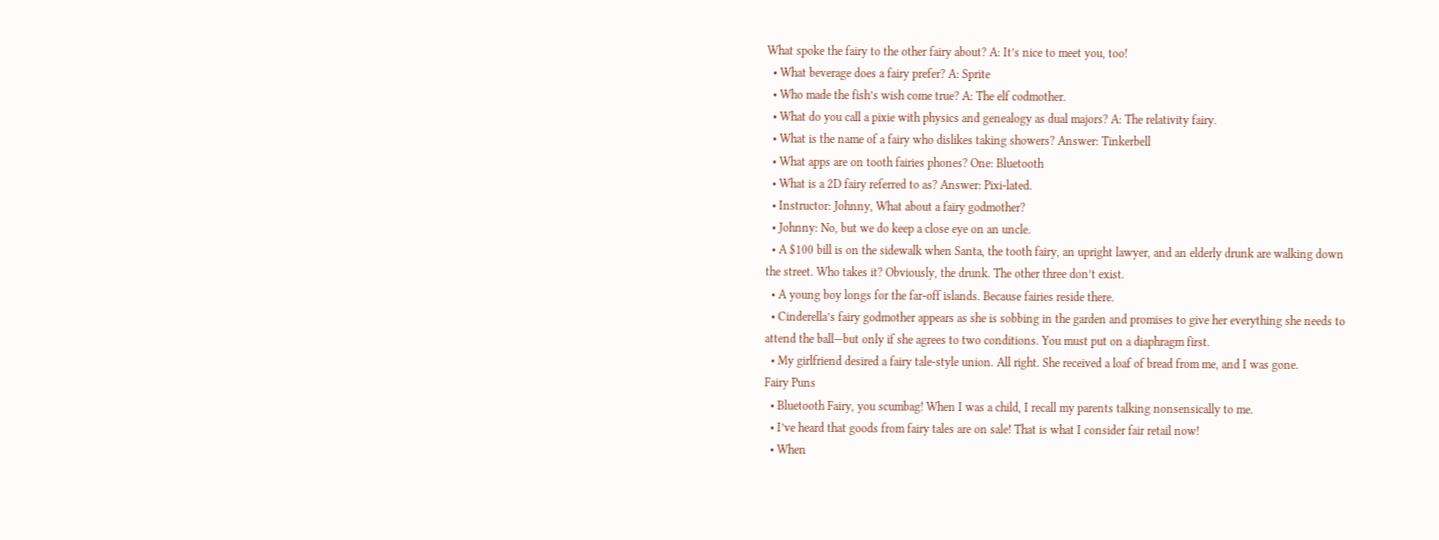What spoke the fairy to the other fairy about? A: It’s nice to meet you, too!
  • What beverage does a fairy prefer? A: Sprite
  • Who made the fish’s wish come true? A: The elf codmother.
  • What do you call a pixie with physics and genealogy as dual majors? A: The relativity fairy.
  • What is the name of a fairy who dislikes taking showers? Answer: Tinkerbell
  • What apps are on tooth fairies phones? One: Bluetooth
  • What is a 2D fairy referred to as? Answer: Pixi-lated.
  • Instructor: Johnny, What about a fairy godmother?
  • Johnny: No, but we do keep a close eye on an uncle.
  • A $100 bill is on the sidewalk when Santa, the tooth fairy, an upright lawyer, and an elderly drunk are walking down the street. Who takes it? Obviously, the drunk. The other three don’t exist.
  • A young boy longs for the far-off islands. Because fairies reside there.
  • Cinderella’s fairy godmother appears as she is sobbing in the garden and promises to give her everything she needs to attend the ball—but only if she agrees to two conditions. You must put on a diaphragm first.
  • My girlfriend desired a fairy tale-style union. All right. She received a loaf of bread from me, and I was gone.
Fairy Puns
  • Bluetooth Fairy, you scumbag! When I was a child, I recall my parents talking nonsensically to me.
  • I’ve heard that goods from fairy tales are on sale! That is what I consider fair retail now!
  • When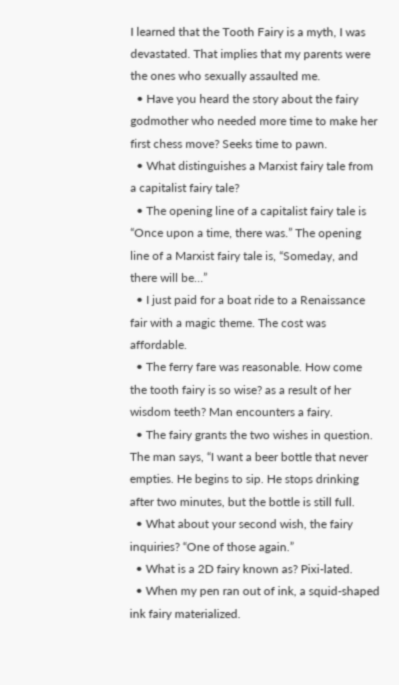I learned that the Tooth Fairy is a myth, I was devastated. That implies that my parents were the ones who sexually assaulted me.
  • Have you heard the story about the fairy godmother who needed more time to make her first chess move? Seeks time to pawn.
  • What distinguishes a Marxist fairy tale from a capitalist fairy tale?
  • The opening line of a capitalist fairy tale is “Once upon a time, there was.” The opening line of a Marxist fairy tale is, “Someday, and there will be…”
  • I just paid for a boat ride to a Renaissance fair with a magic theme. The cost was affordable.
  • The ferry fare was reasonable. How come the tooth fairy is so wise? as a result of her wisdom teeth? Man encounters a fairy.
  • The fairy grants the two wishes in question. The man says, “I want a beer bottle that never empties. He begins to sip. He stops drinking after two minutes, but the bottle is still full.
  • What about your second wish, the fairy inquiries? “One of those again.”
  • What is a 2D fairy known as? Pixi-lated.
  • When my pen ran out of ink, a squid-shaped ink fairy materialized.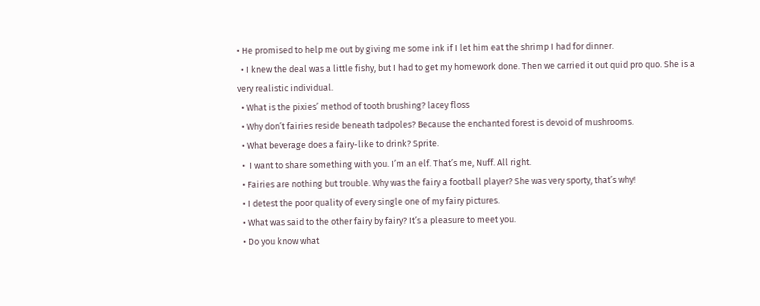• He promised to help me out by giving me some ink if I let him eat the shrimp I had for dinner.
  • I knew the deal was a little fishy, but I had to get my homework done. Then we carried it out quid pro quo. She is a very realistic individual.
  • What is the pixies’ method of tooth brushing? lacey floss
  • Why don’t fairies reside beneath tadpoles? Because the enchanted forest is devoid of mushrooms.
  • What beverage does a fairy-like to drink? Sprite.
  •  I want to share something with you. I’m an elf. That’s me, Nuff. All right.
  • Fairies are nothing but trouble. Why was the fairy a football player? She was very sporty, that’s why!
  • I detest the poor quality of every single one of my fairy pictures.
  • What was said to the other fairy by fairy? It’s a pleasure to meet you.
  • Do you know what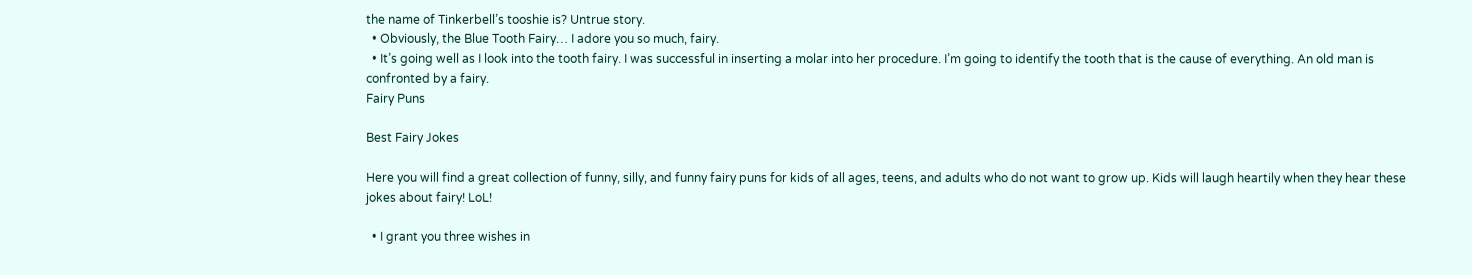the name of Tinkerbell’s tooshie is? Untrue story.
  • Obviously, the Blue Tooth Fairy… I adore you so much, fairy.
  • It’s going well as I look into the tooth fairy. I was successful in inserting a molar into her procedure. I’m going to identify the tooth that is the cause of everything. An old man is confronted by a fairy.
Fairy Puns

Best Fairy Jokes

Here you will find a great collection of funny, silly, and funny fairy puns for kids of all ages, teens, and adults who do not want to grow up. Kids will laugh heartily when they hear these jokes about fairy! LoL!

  • I grant you three wishes in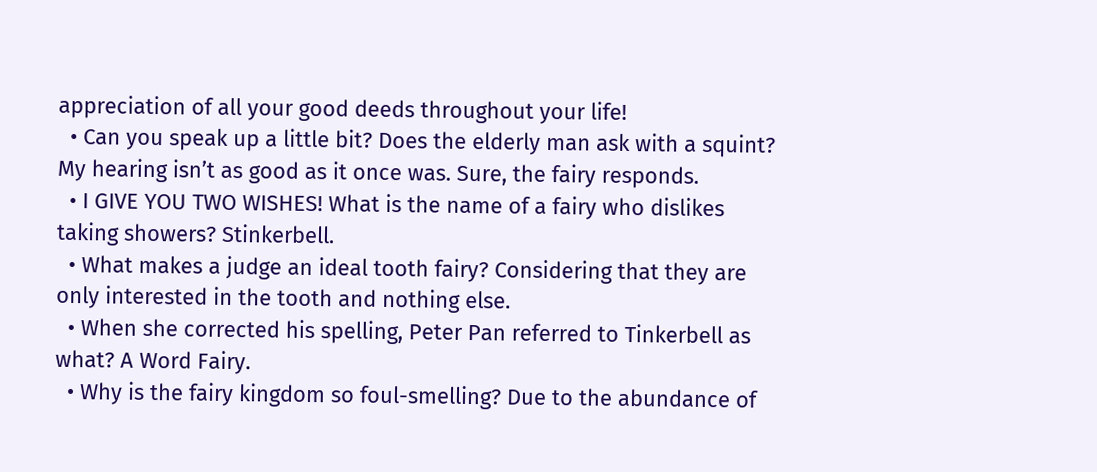appreciation of all your good deeds throughout your life!
  • Can you speak up a little bit? Does the elderly man ask with a squint? My hearing isn’t as good as it once was. Sure, the fairy responds.
  • I GIVE YOU TWO WISHES! What is the name of a fairy who dislikes taking showers? Stinkerbell.
  • What makes a judge an ideal tooth fairy? Considering that they are only interested in the tooth and nothing else.
  • When she corrected his spelling, Peter Pan referred to Tinkerbell as what? A Word Fairy.
  • Why is the fairy kingdom so foul-smelling? Due to the abundance of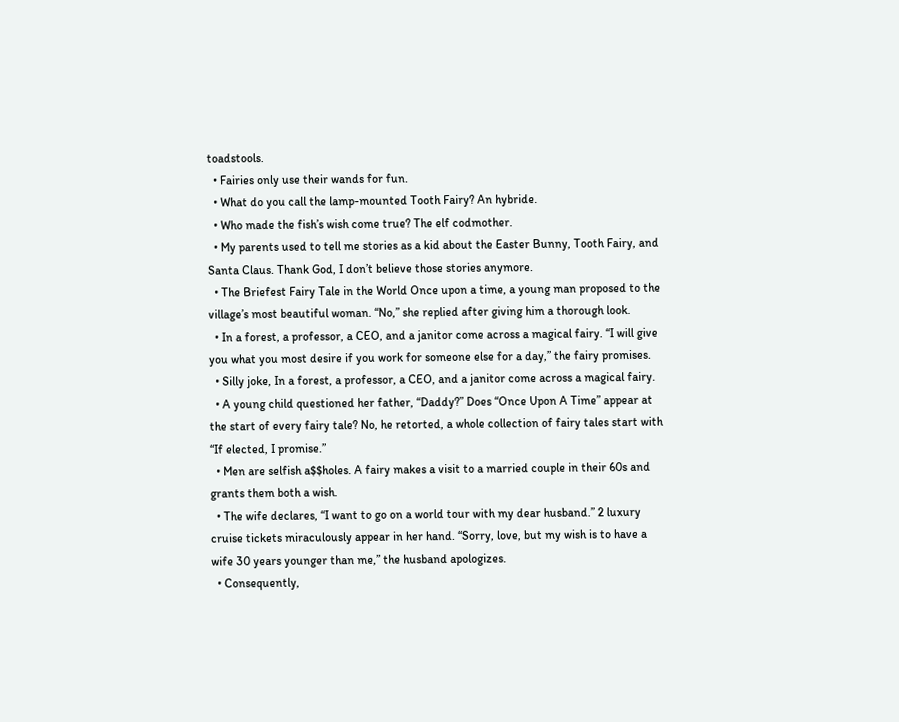toadstools.
  • Fairies only use their wands for fun.
  • What do you call the lamp-mounted Tooth Fairy? An hybride.
  • Who made the fish’s wish come true? The elf codmother.
  • My parents used to tell me stories as a kid about the Easter Bunny, Tooth Fairy, and Santa Claus. Thank God, I don’t believe those stories anymore.
  • The Briefest Fairy Tale in the World Once upon a time, a young man proposed to the village’s most beautiful woman. “No,” she replied after giving him a thorough look.
  • In a forest, a professor, a CEO, and a janitor come across a magical fairy. “I will give you what you most desire if you work for someone else for a day,” the fairy promises.
  • Silly joke, In a forest, a professor, a CEO, and a janitor come across a magical fairy.
  • A young child questioned her father, “Daddy?” Does “Once Upon A Time” appear at the start of every fairy tale? No, he retorted, a whole collection of fairy tales start with “If elected, I promise.”
  • Men are selfish a$$holes. A fairy makes a visit to a married couple in their 60s and grants them both a wish.
  • The wife declares, “I want to go on a world tour with my dear husband.” 2 luxury cruise tickets miraculously appear in her hand. “Sorry, love, but my wish is to have a wife 30 years younger than me,” the husband apologizes.
  • Consequently,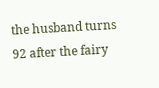the husband turns 92 after the fairy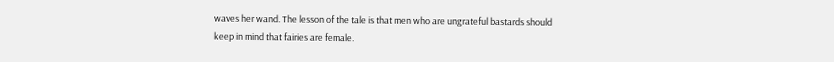waves her wand. The lesson of the tale is that men who are ungrateful bastards should keep in mind that fairies are female.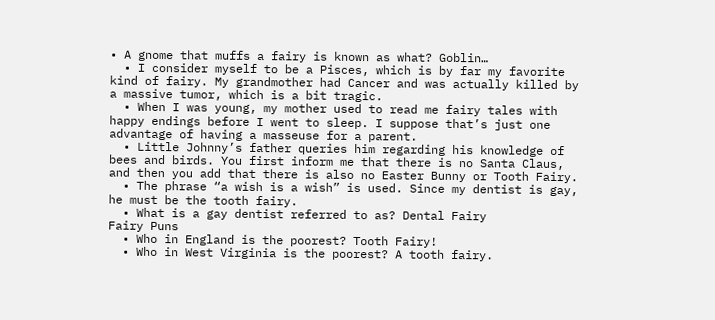• A gnome that muffs a fairy is known as what? Goblin…
  • I consider myself to be a Pisces, which is by far my favorite kind of fairy. My grandmother had Cancer and was actually killed by a massive tumor, which is a bit tragic.
  • When I was young, my mother used to read me fairy tales with happy endings before I went to sleep. I suppose that’s just one advantage of having a masseuse for a parent.
  • Little Johnny’s father queries him regarding his knowledge of bees and birds. You first inform me that there is no Santa Claus, and then you add that there is also no Easter Bunny or Tooth Fairy.
  • The phrase “a wish is a wish” is used. Since my dentist is gay, he must be the tooth fairy.
  • What is a gay dentist referred to as? Dental Fairy
Fairy Puns
  • Who in England is the poorest? Tooth Fairy!
  • Who in West Virginia is the poorest? A tooth fairy.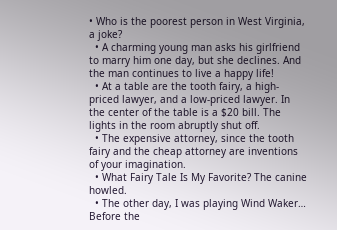• Who is the poorest person in West Virginia, a joke?
  • A charming young man asks his girlfriend to marry him one day, but she declines. And the man continues to live a happy life!
  • At a table are the tooth fairy, a high-priced lawyer, and a low-priced lawyer. In the center of the table is a $20 bill. The lights in the room abruptly shut off.
  • The expensive attorney, since the tooth fairy and the cheap attorney are inventions of your imagination.
  • What Fairy Tale Is My Favorite? The canine howled.
  • The other day, I was playing Wind Waker… Before the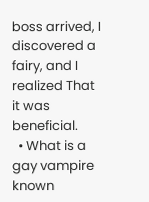boss arrived, I discovered a fairy, and I realized That it was beneficial.
  • What is a gay vampire known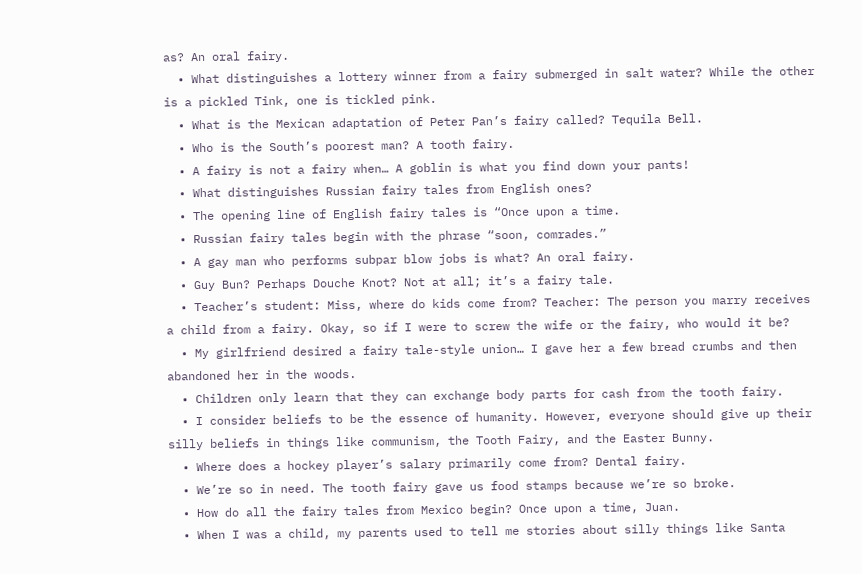as? An oral fairy.
  • What distinguishes a lottery winner from a fairy submerged in salt water? While the other is a pickled Tink, one is tickled pink.
  • What is the Mexican adaptation of Peter Pan’s fairy called? Tequila Bell.
  • Who is the South’s poorest man? A tooth fairy.
  • A fairy is not a fairy when… A goblin is what you find down your pants!
  • What distinguishes Russian fairy tales from English ones?
  • The opening line of English fairy tales is “Once upon a time.
  • Russian fairy tales begin with the phrase “soon, comrades.”
  • A gay man who performs subpar blow jobs is what? An oral fairy.
  • Guy Bun? Perhaps Douche Knot? Not at all; it’s a fairy tale.
  • Teacher’s student: Miss, where do kids come from? Teacher: The person you marry receives a child from a fairy. Okay, so if I were to screw the wife or the fairy, who would it be?
  • My girlfriend desired a fairy tale-style union… I gave her a few bread crumbs and then abandoned her in the woods.
  • Children only learn that they can exchange body parts for cash from the tooth fairy.
  • I consider beliefs to be the essence of humanity. However, everyone should give up their silly beliefs in things like communism, the Tooth Fairy, and the Easter Bunny.
  • Where does a hockey player’s salary primarily come from? Dental fairy.
  • We’re so in need. The tooth fairy gave us food stamps because we’re so broke.
  • How do all the fairy tales from Mexico begin? Once upon a time, Juan.
  • When I was a child, my parents used to tell me stories about silly things like Santa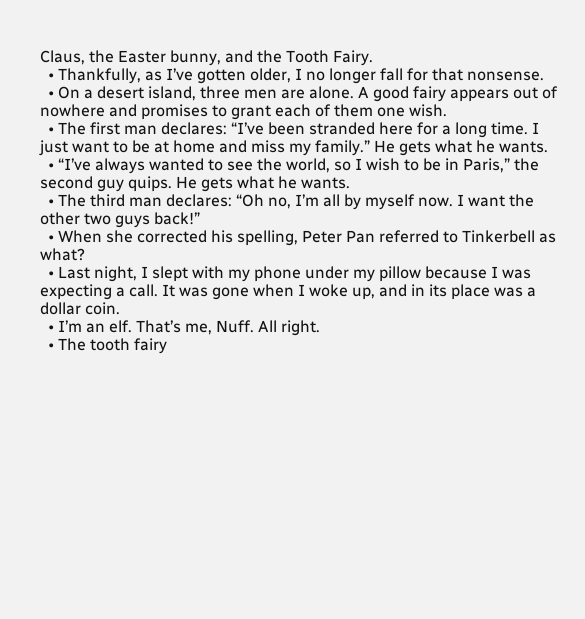Claus, the Easter bunny, and the Tooth Fairy.
  • Thankfully, as I’ve gotten older, I no longer fall for that nonsense.
  • On a desert island, three men are alone. A good fairy appears out of nowhere and promises to grant each of them one wish.
  • The first man declares: “I’ve been stranded here for a long time. I just want to be at home and miss my family.” He gets what he wants.
  • “I’ve always wanted to see the world, so I wish to be in Paris,” the second guy quips. He gets what he wants.
  • The third man declares: “Oh no, I’m all by myself now. I want the other two guys back!”
  • When she corrected his spelling, Peter Pan referred to Tinkerbell as what?
  • Last night, I slept with my phone under my pillow because I was expecting a call. It was gone when I woke up, and in its place was a dollar coin.
  • I’m an elf. That’s me, Nuff. All right.
  • The tooth fairy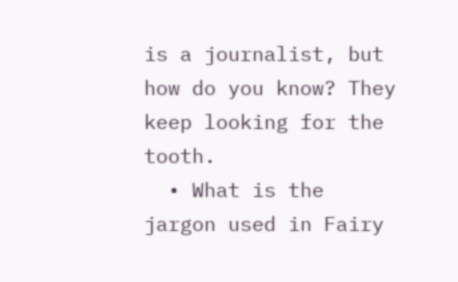is a journalist, but how do you know? They keep looking for the tooth.
  • What is the jargon used in Fairy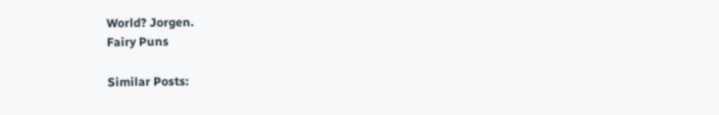World? Jorgen.
Fairy Puns

Similar Posts: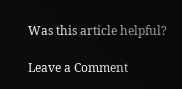Was this article helpful?

Leave a Comment